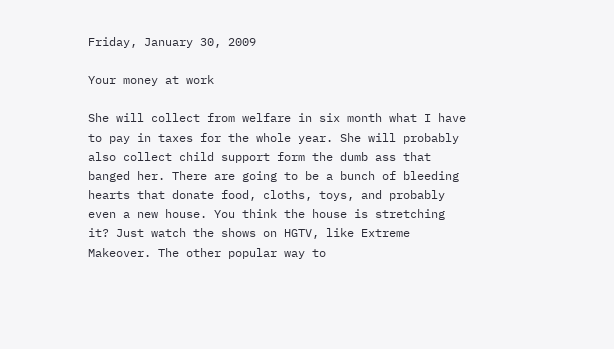Friday, January 30, 2009

Your money at work

She will collect from welfare in six month what I have to pay in taxes for the whole year. She will probably also collect child support form the dumb ass that banged her. There are going to be a bunch of bleeding hearts that donate food, cloths, toys, and probably even a new house. You think the house is stretching it? Just watch the shows on HGTV, like Extreme Makeover. The other popular way to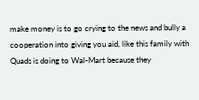make money is to go crying to the news and bully a cooperation into giving you aid, like this family with Quads is doing to Wal-Mart because they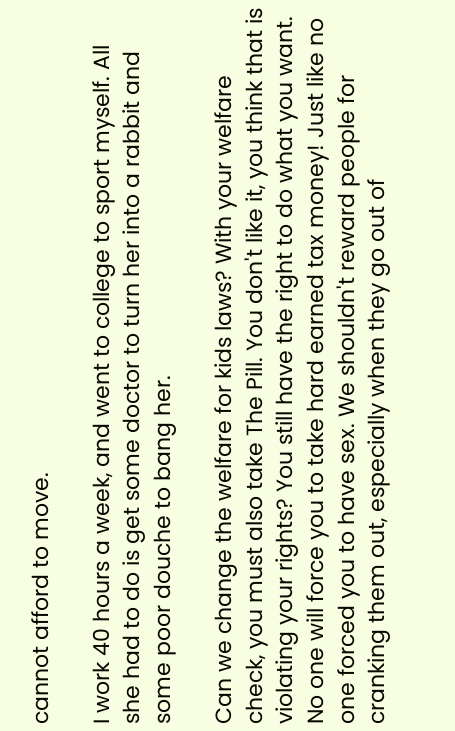cannot afford to move.

I work 40 hours a week, and went to college to sport myself. All she had to do is get some doctor to turn her into a rabbit and some poor douche to bang her.

Can we change the welfare for kids laws? With your welfare check, you must also take The Pill. You don't like it, you think that is violating your rights? You still have the right to do what you want. No one will force you to take hard earned tax money! Just like no one forced you to have sex. We shouldn't reward people for cranking them out, especially when they go out of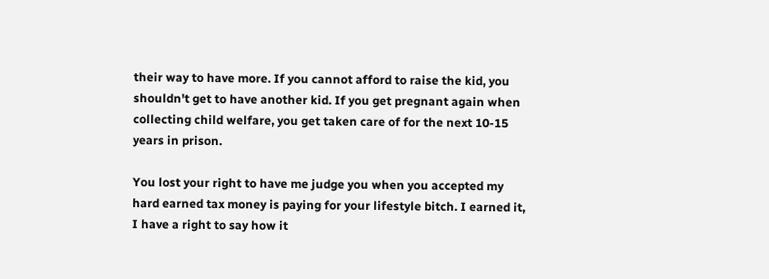their way to have more. If you cannot afford to raise the kid, you shouldn't get to have another kid. If you get pregnant again when collecting child welfare, you get taken care of for the next 10-15 years in prison.

You lost your right to have me judge you when you accepted my hard earned tax money is paying for your lifestyle bitch. I earned it, I have a right to say how it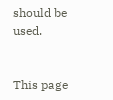should be used.


This page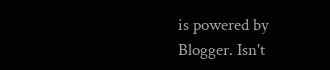is powered by Blogger. Isn't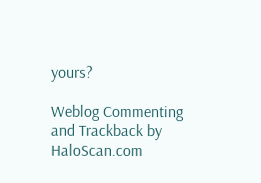yours?

Weblog Commenting and Trackback by HaloScan.com